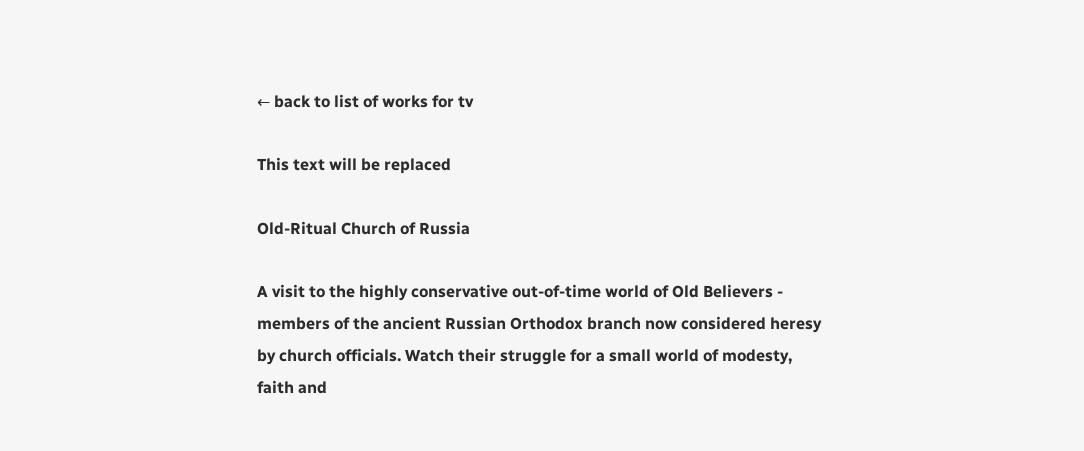← back to list of works for tv

This text will be replaced

Old-Ritual Church of Russia

A visit to the highly conservative out-of-time world of Old Believers - members of the ancient Russian Orthodox branch now considered heresy by church officials. Watch their struggle for a small world of modesty, faith and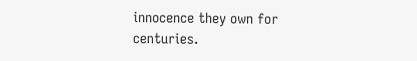innocence they own for centuries.